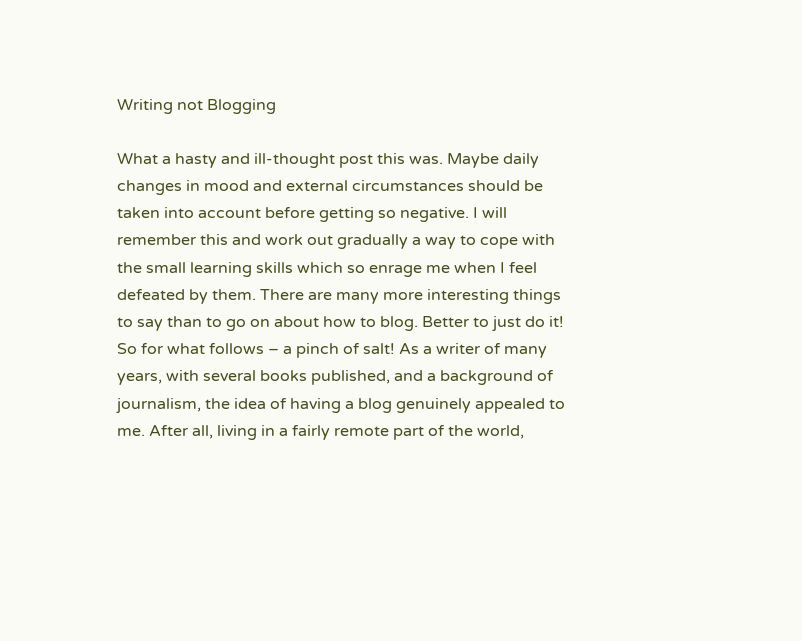Writing not Blogging

What a hasty and ill-thought post this was. Maybe daily changes in mood and external circumstances should be taken into account before getting so negative. I will remember this and work out gradually a way to cope with the small learning skills which so enrage me when I feel defeated by them. There are many more interesting things to say than to go on about how to blog. Better to just do it! So for what follows – a pinch of salt! As a writer of many years, with several books published, and a background of journalism, the idea of having a blog genuinely appealed to me. After all, living in a fairly remote part of the world,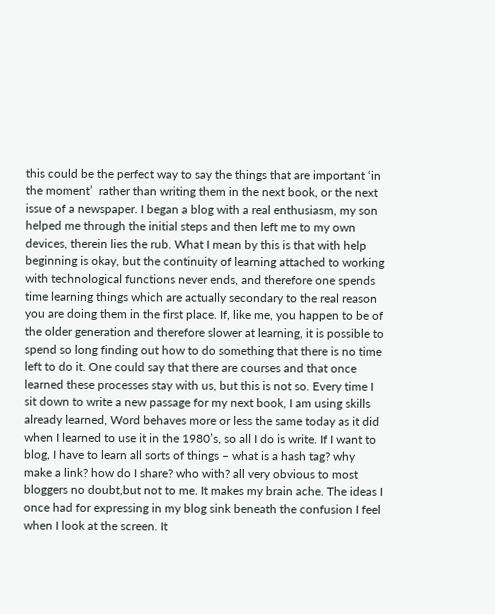this could be the perfect way to say the things that are important ‘in the moment’  rather than writing them in the next book, or the next issue of a newspaper. I began a blog with a real enthusiasm, my son helped me through the initial steps and then left me to my own devices, therein lies the rub. What I mean by this is that with help beginning is okay, but the continuity of learning attached to working with technological functions never ends, and therefore one spends time learning things which are actually secondary to the real reason you are doing them in the first place. If, like me, you happen to be of the older generation and therefore slower at learning, it is possible to spend so long finding out how to do something that there is no time left to do it. One could say that there are courses and that once learned these processes stay with us, but this is not so. Every time I sit down to write a new passage for my next book, I am using skills already learned, Word behaves more or less the same today as it did when I learned to use it in the 1980’s, so all I do is write. If I want to blog, I have to learn all sorts of things – what is a hash tag? why make a link? how do I share? who with? all very obvious to most bloggers no doubt,but not to me. It makes my brain ache. The ideas I once had for expressing in my blog sink beneath the confusion I feel when I look at the screen. It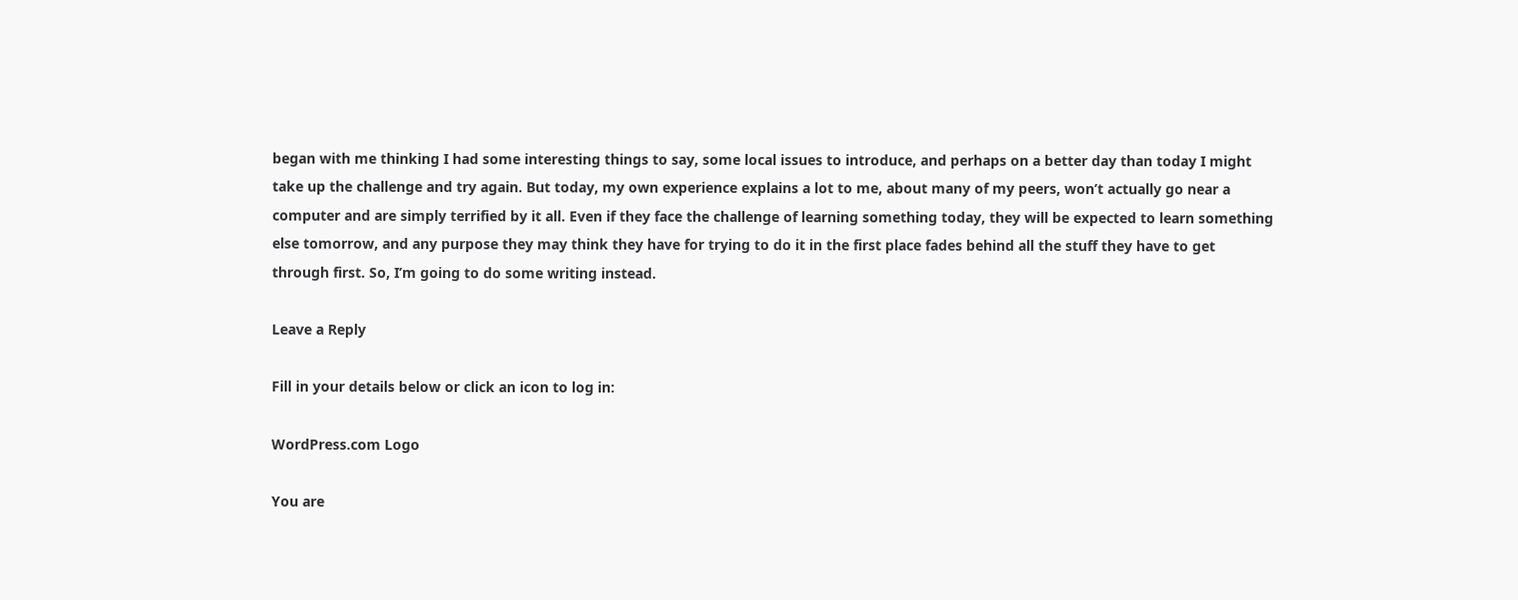began with me thinking I had some interesting things to say, some local issues to introduce, and perhaps on a better day than today I might take up the challenge and try again. But today, my own experience explains a lot to me, about many of my peers, won’t actually go near a computer and are simply terrified by it all. Even if they face the challenge of learning something today, they will be expected to learn something else tomorrow, and any purpose they may think they have for trying to do it in the first place fades behind all the stuff they have to get through first. So, I’m going to do some writing instead.

Leave a Reply

Fill in your details below or click an icon to log in:

WordPress.com Logo

You are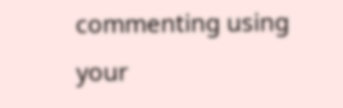commenting using your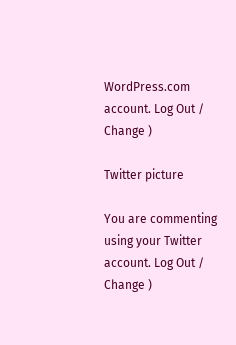WordPress.com account. Log Out /  Change )

Twitter picture

You are commenting using your Twitter account. Log Out /  Change )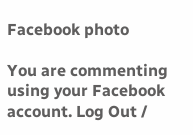Facebook photo

You are commenting using your Facebook account. Log Out /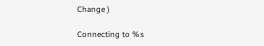Change )

Connecting to %s